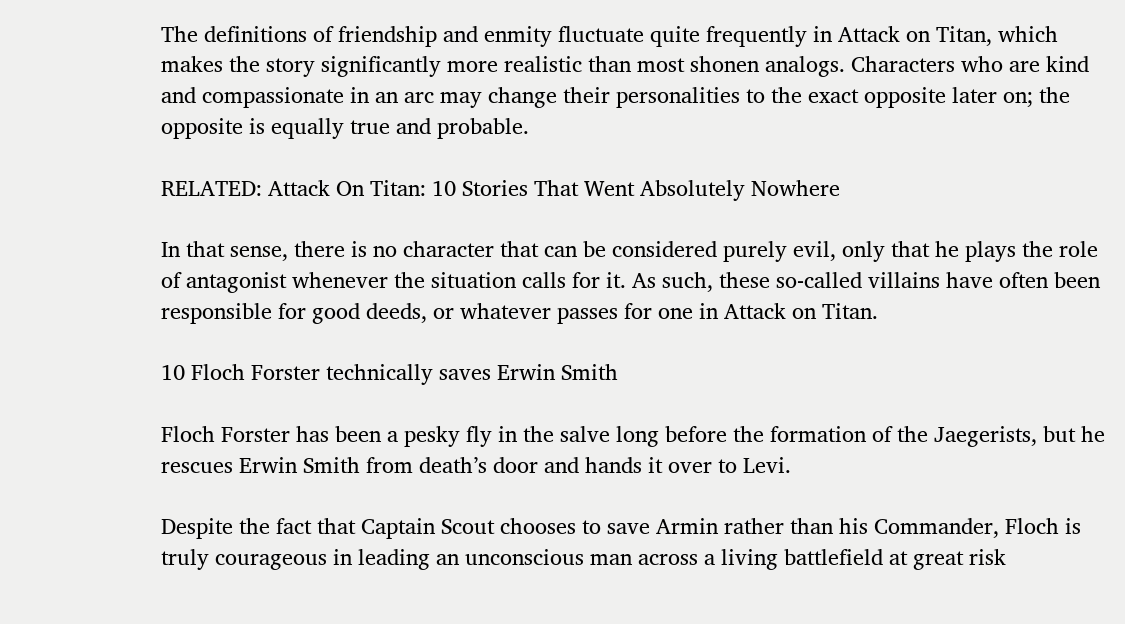The definitions of friendship and enmity fluctuate quite frequently in Attack on Titan, which makes the story significantly more realistic than most shonen analogs. Characters who are kind and compassionate in an arc may change their personalities to the exact opposite later on; the opposite is equally true and probable.

RELATED: Attack On Titan: 10 Stories That Went Absolutely Nowhere

In that sense, there is no character that can be considered purely evil, only that he plays the role of antagonist whenever the situation calls for it. As such, these so-called villains have often been responsible for good deeds, or whatever passes for one in Attack on Titan.

10 Floch Forster technically saves Erwin Smith

Floch Forster has been a pesky fly in the salve long before the formation of the Jaegerists, but he rescues Erwin Smith from death’s door and hands it over to Levi.

Despite the fact that Captain Scout chooses to save Armin rather than his Commander, Floch is truly courageous in leading an unconscious man across a living battlefield at great risk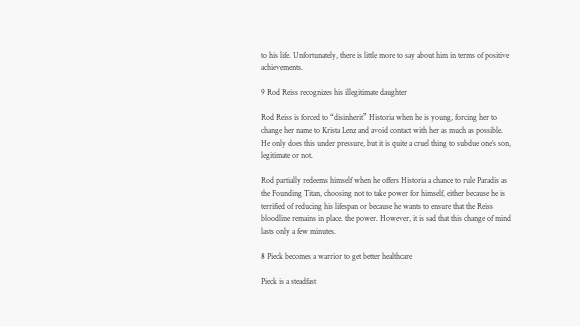to his life. Unfortunately, there is little more to say about him in terms of positive achievements.

9 Rod Reiss recognizes his illegitimate daughter

Rod Reiss is forced to “disinherit” Historia when he is young, forcing her to change her name to Krista Lenz and avoid contact with her as much as possible. He only does this under pressure, but it is quite a cruel thing to subdue one’s son, legitimate or not.

Rod partially redeems himself when he offers Historia a chance to rule Paradis as the Founding Titan, choosing not to take power for himself, either because he is terrified of reducing his lifespan or because he wants to ensure that the Reiss bloodline remains in place. the power. However, it is sad that this change of mind lasts only a few minutes.

8 Pieck becomes a warrior to get better healthcare

Pieck is a steadfast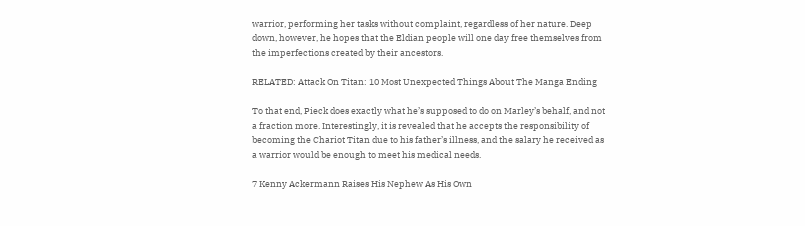warrior, performing her tasks without complaint, regardless of her nature. Deep down, however, he hopes that the Eldian people will one day free themselves from the imperfections created by their ancestors.

RELATED: Attack On Titan: 10 Most Unexpected Things About The Manga Ending

To that end, Pieck does exactly what he’s supposed to do on Marley’s behalf, and not a fraction more. Interestingly, it is revealed that he accepts the responsibility of becoming the Chariot Titan due to his father’s illness, and the salary he received as a warrior would be enough to meet his medical needs.

7 Kenny Ackermann Raises His Nephew As His Own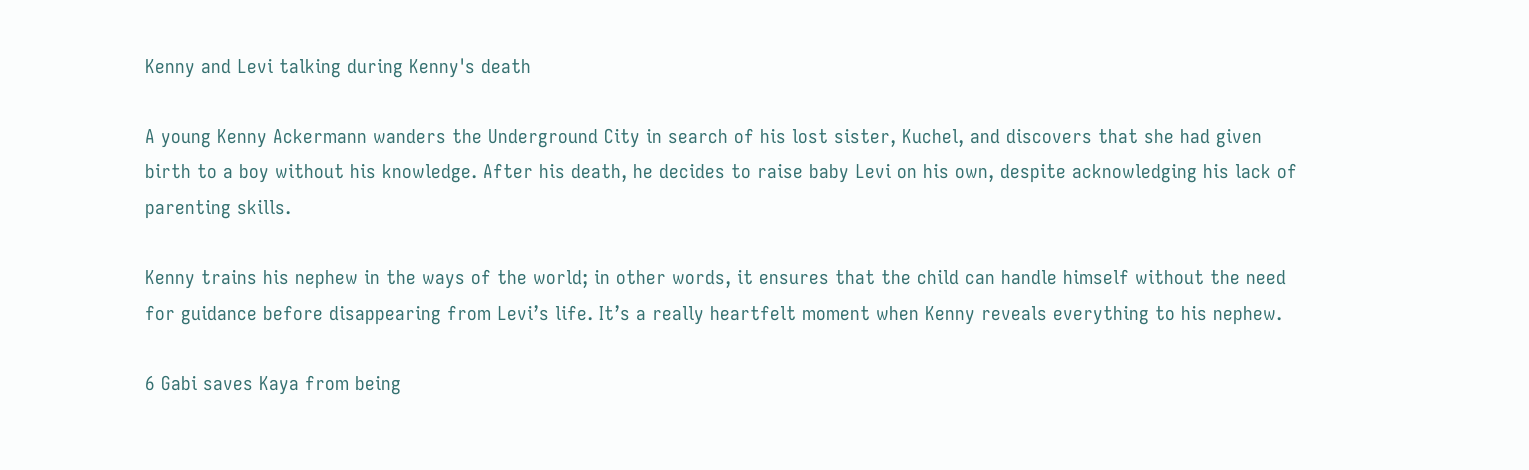Kenny and Levi talking during Kenny's death

A young Kenny Ackermann wanders the Underground City in search of his lost sister, Kuchel, and discovers that she had given birth to a boy without his knowledge. After his death, he decides to raise baby Levi on his own, despite acknowledging his lack of parenting skills.

Kenny trains his nephew in the ways of the world; in other words, it ensures that the child can handle himself without the need for guidance before disappearing from Levi’s life. It’s a really heartfelt moment when Kenny reveals everything to his nephew.

6 Gabi saves Kaya from being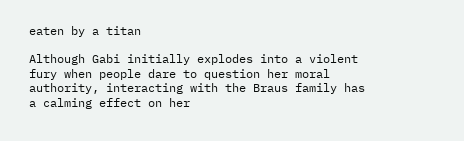eaten by a titan

Although Gabi initially explodes into a violent fury when people dare to question her moral authority, interacting with the Braus family has a calming effect on her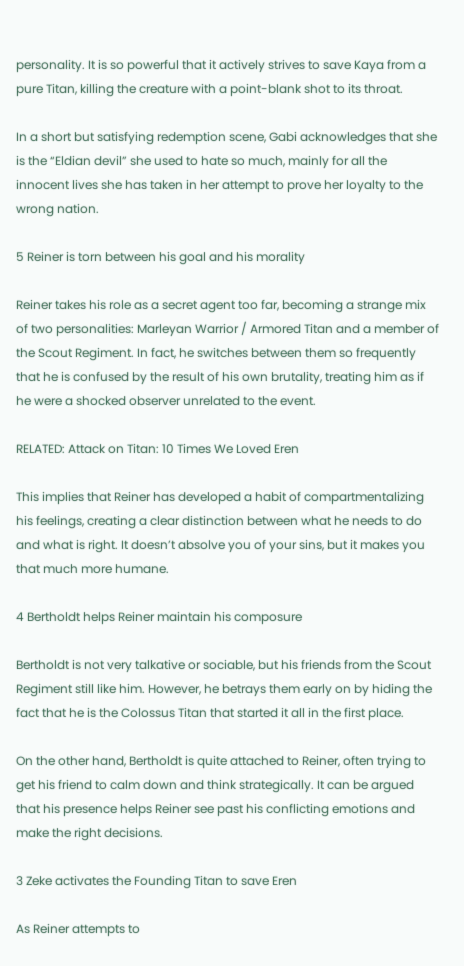personality. It is so powerful that it actively strives to save Kaya from a pure Titan, killing the creature with a point-blank shot to its throat.

In a short but satisfying redemption scene, Gabi acknowledges that she is the “Eldian devil” she used to hate so much, mainly for all the innocent lives she has taken in her attempt to prove her loyalty to the wrong nation.

5 Reiner is torn between his goal and his morality

Reiner takes his role as a secret agent too far, becoming a strange mix of two personalities: Marleyan Warrior / Armored Titan and a member of the Scout Regiment. In fact, he switches between them so frequently that he is confused by the result of his own brutality, treating him as if he were a shocked observer unrelated to the event.

RELATED: Attack on Titan: 10 Times We Loved Eren

This implies that Reiner has developed a habit of compartmentalizing his feelings, creating a clear distinction between what he needs to do and what is right. It doesn’t absolve you of your sins, but it makes you that much more humane.

4 Bertholdt helps Reiner maintain his composure

Bertholdt is not very talkative or sociable, but his friends from the Scout Regiment still like him. However, he betrays them early on by hiding the fact that he is the Colossus Titan that started it all in the first place.

On the other hand, Bertholdt is quite attached to Reiner, often trying to get his friend to calm down and think strategically. It can be argued that his presence helps Reiner see past his conflicting emotions and make the right decisions.

3 Zeke activates the Founding Titan to save Eren

As Reiner attempts to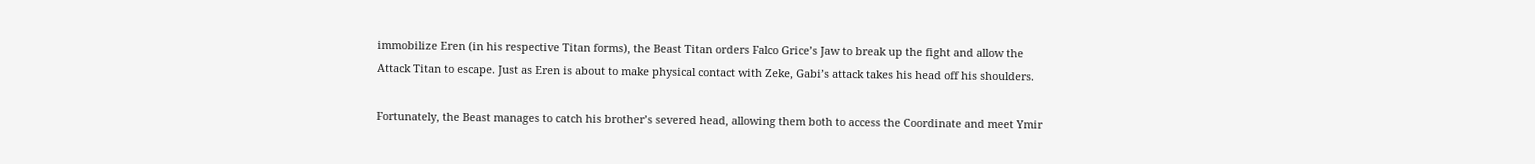immobilize Eren (in his respective Titan forms), the Beast Titan orders Falco Grice’s Jaw to break up the fight and allow the Attack Titan to escape. Just as Eren is about to make physical contact with Zeke, Gabi’s attack takes his head off his shoulders.

Fortunately, the Beast manages to catch his brother’s severed head, allowing them both to access the Coordinate and meet Ymir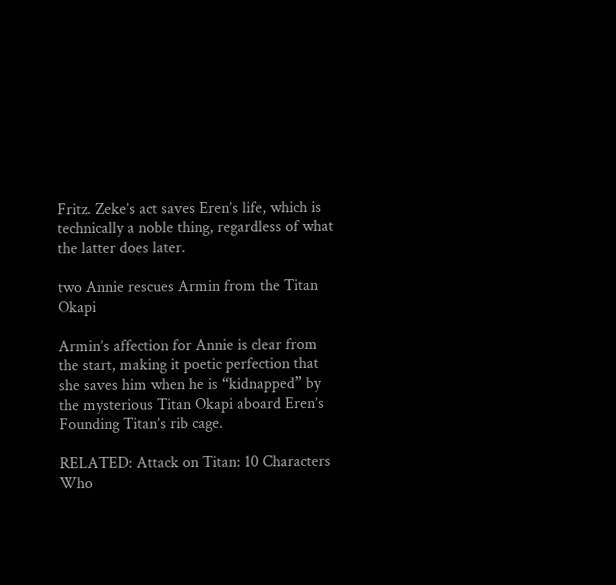Fritz. Zeke’s act saves Eren’s life, which is technically a noble thing, regardless of what the latter does later.

two Annie rescues Armin from the Titan Okapi

Armin’s affection for Annie is clear from the start, making it poetic perfection that she saves him when he is “kidnapped” by the mysterious Titan Okapi aboard Eren’s Founding Titan’s rib cage.

RELATED: Attack on Titan: 10 Characters Who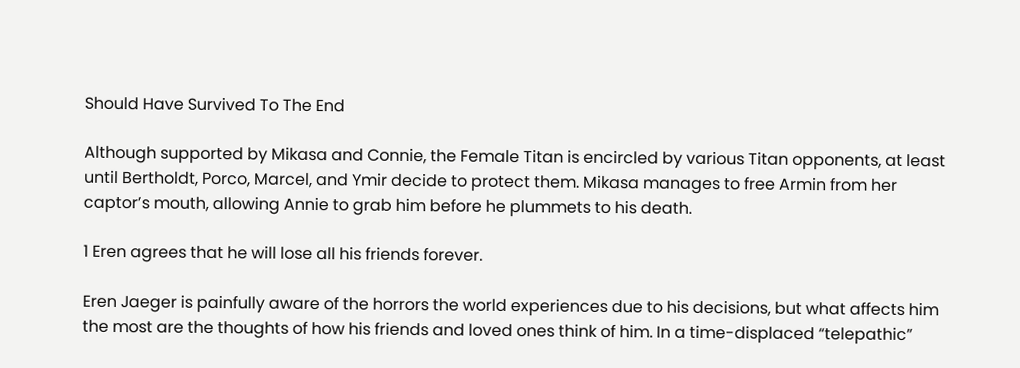Should Have Survived To The End

Although supported by Mikasa and Connie, the Female Titan is encircled by various Titan opponents, at least until Bertholdt, Porco, Marcel, and Ymir decide to protect them. Mikasa manages to free Armin from her captor’s mouth, allowing Annie to grab him before he plummets to his death.

1 Eren agrees that he will lose all his friends forever.

Eren Jaeger is painfully aware of the horrors the world experiences due to his decisions, but what affects him the most are the thoughts of how his friends and loved ones think of him. In a time-displaced “telepathic”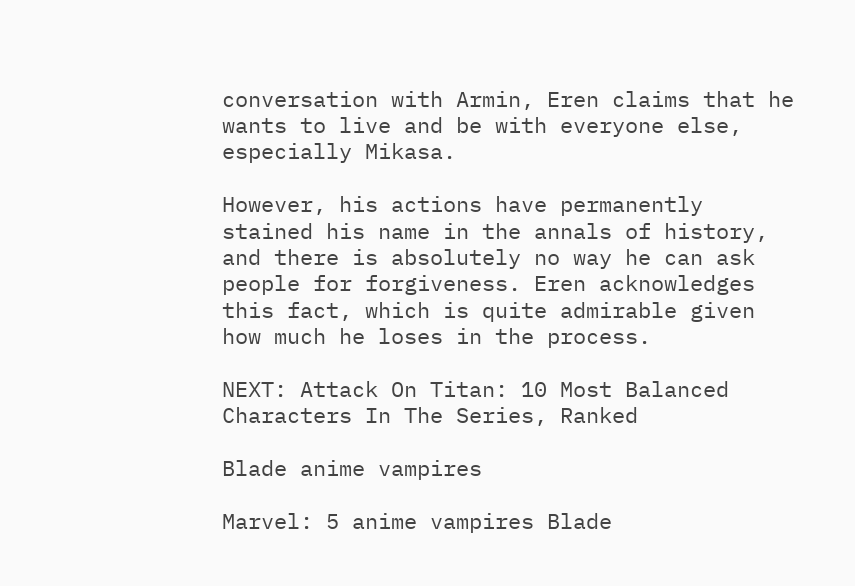conversation with Armin, Eren claims that he wants to live and be with everyone else, especially Mikasa.

However, his actions have permanently stained his name in the annals of history, and there is absolutely no way he can ask people for forgiveness. Eren acknowledges this fact, which is quite admirable given how much he loses in the process.

NEXT: Attack On Titan: 10 Most Balanced Characters In The Series, Ranked

Blade anime vampires

Marvel: 5 anime vampires Blade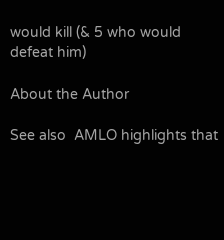would kill (& 5 who would defeat him)

About the Author

See also  AMLO highlights that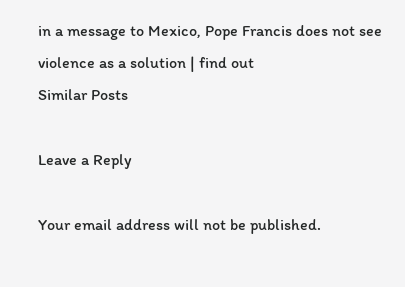in a message to Mexico, Pope Francis does not see violence as a solution | find out
Similar Posts

Leave a Reply

Your email address will not be published.